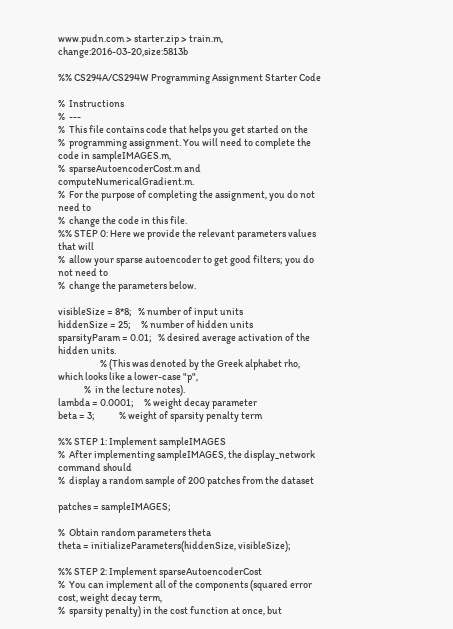www.pudn.com > starter.zip > train.m, change:2016-03-20,size:5813b

%% CS294A/CS294W Programming Assignment Starter Code

%  Instructions
%  ---
%  This file contains code that helps you get started on the
%  programming assignment. You will need to complete the code in sampleIMAGES.m,
%  sparseAutoencoderCost.m and computeNumericalGradient.m.
%  For the purpose of completing the assignment, you do not need to
%  change the code in this file.
%% STEP 0: Here we provide the relevant parameters values that will
%  allow your sparse autoencoder to get good filters; you do not need to
%  change the parameters below.

visibleSize = 8*8;   % number of input units
hiddenSize = 25;     % number of hidden units
sparsityParam = 0.01;   % desired average activation of the hidden units.
                     % (This was denoted by the Greek alphabet rho, which looks like a lower-case "p",
             %  in the lecture notes).
lambda = 0.0001;     % weight decay parameter
beta = 3;            % weight of sparsity penalty term

%% STEP 1: Implement sampleIMAGES
%  After implementing sampleIMAGES, the display_network command should
%  display a random sample of 200 patches from the dataset

patches = sampleIMAGES;

%  Obtain random parameters theta
theta = initializeParameters(hiddenSize, visibleSize);

%% STEP 2: Implement sparseAutoencoderCost
%  You can implement all of the components (squared error cost, weight decay term,
%  sparsity penalty) in the cost function at once, but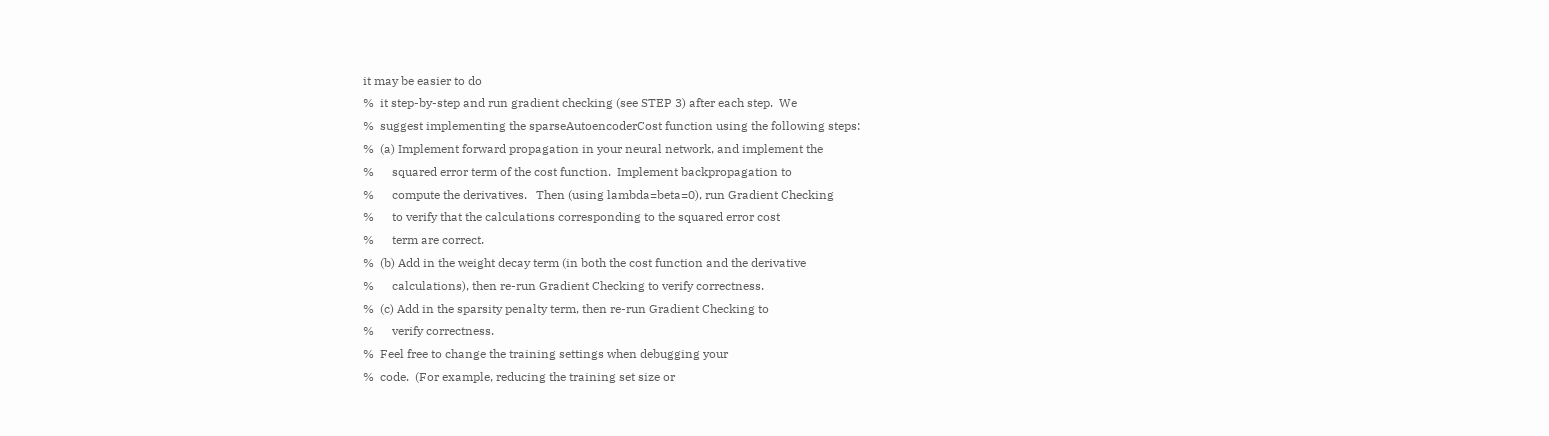it may be easier to do
%  it step-by-step and run gradient checking (see STEP 3) after each step.  We
%  suggest implementing the sparseAutoencoderCost function using the following steps:
%  (a) Implement forward propagation in your neural network, and implement the
%      squared error term of the cost function.  Implement backpropagation to
%      compute the derivatives.   Then (using lambda=beta=0), run Gradient Checking
%      to verify that the calculations corresponding to the squared error cost
%      term are correct.
%  (b) Add in the weight decay term (in both the cost function and the derivative
%      calculations), then re-run Gradient Checking to verify correctness.
%  (c) Add in the sparsity penalty term, then re-run Gradient Checking to
%      verify correctness.
%  Feel free to change the training settings when debugging your
%  code.  (For example, reducing the training set size or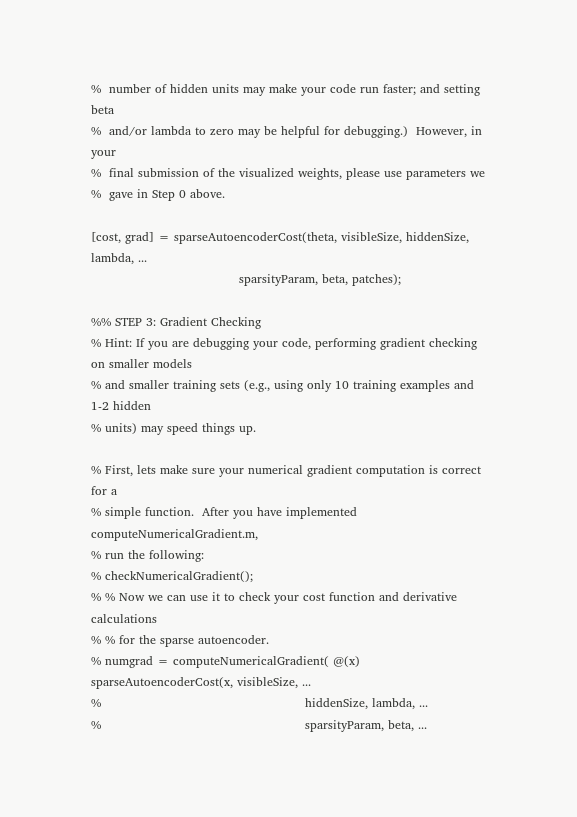%  number of hidden units may make your code run faster; and setting beta
%  and/or lambda to zero may be helpful for debugging.)  However, in your
%  final submission of the visualized weights, please use parameters we
%  gave in Step 0 above.

[cost, grad] = sparseAutoencoderCost(theta, visibleSize, hiddenSize, lambda, ...
                                     sparsityParam, beta, patches);

%% STEP 3: Gradient Checking
% Hint: If you are debugging your code, performing gradient checking on smaller models
% and smaller training sets (e.g., using only 10 training examples and 1-2 hidden
% units) may speed things up.

% First, lets make sure your numerical gradient computation is correct for a
% simple function.  After you have implemented computeNumericalGradient.m,
% run the following:
% checkNumericalGradient();
% % Now we can use it to check your cost function and derivative calculations
% % for the sparse autoencoder.
% numgrad = computeNumericalGradient( @(x) sparseAutoencoderCost(x, visibleSize, ...
%                                                   hiddenSize, lambda, ...
%                                                   sparsityParam, beta, ...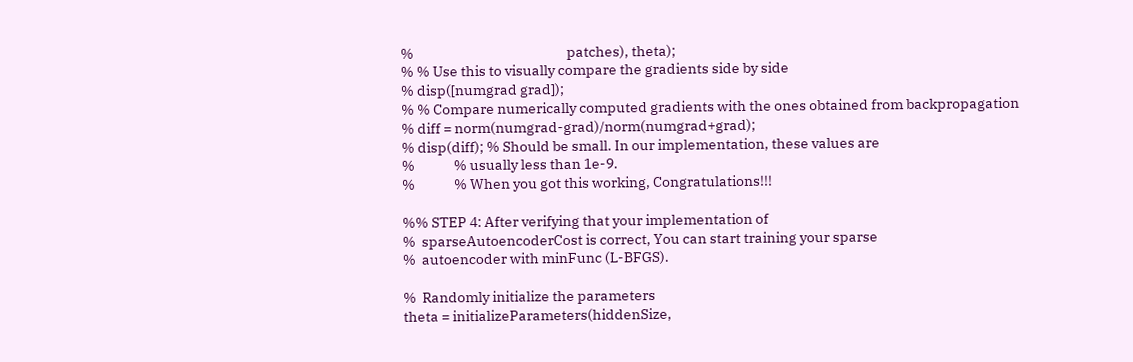%                                                   patches), theta);
% % Use this to visually compare the gradients side by side
% disp([numgrad grad]);
% % Compare numerically computed gradients with the ones obtained from backpropagation
% diff = norm(numgrad-grad)/norm(numgrad+grad);
% disp(diff); % Should be small. In our implementation, these values are
%             % usually less than 1e-9.
%             % When you got this working, Congratulations!!!

%% STEP 4: After verifying that your implementation of
%  sparseAutoencoderCost is correct, You can start training your sparse
%  autoencoder with minFunc (L-BFGS).

%  Randomly initialize the parameters
theta = initializeParameters(hiddenSize,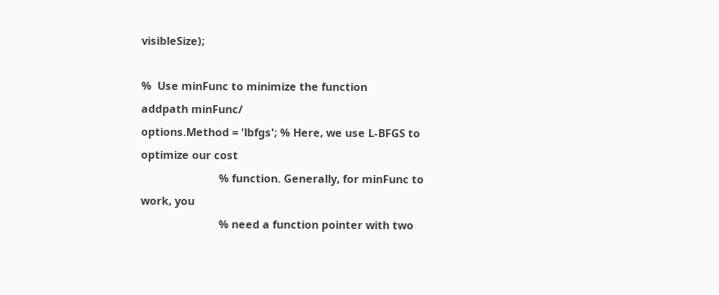visibleSize);

%  Use minFunc to minimize the function
addpath minFunc/
options.Method = 'lbfgs'; % Here, we use L-BFGS to optimize our cost
                          % function. Generally, for minFunc to work, you
                          % need a function pointer with two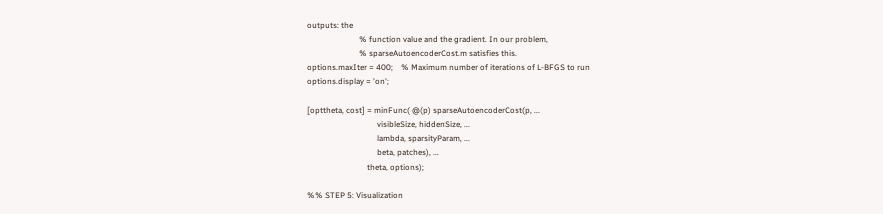outputs: the
                          % function value and the gradient. In our problem,
                          % sparseAutoencoderCost.m satisfies this.
options.maxIter = 400;    % Maximum number of iterations of L-BFGS to run
options.display = 'on';

[opttheta, cost] = minFunc( @(p) sparseAutoencoderCost(p, ...
                                   visibleSize, hiddenSize, ...
                                   lambda, sparsityParam, ...
                                   beta, patches), ...
                              theta, options);

%% STEP 5: Visualization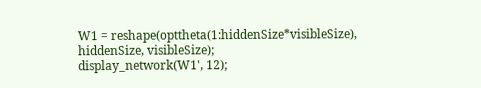W1 = reshape(opttheta(1:hiddenSize*visibleSize), hiddenSize, visibleSize);
display_network(W1', 12);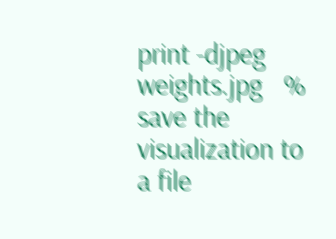print -djpeg weights.jpg   % save the visualization to a file